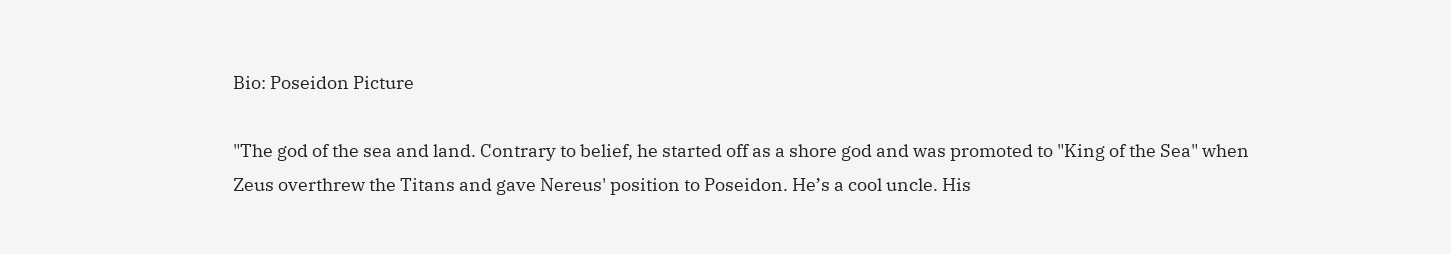Bio: Poseidon Picture

"The god of the sea and land. Contrary to belief, he started off as a shore god and was promoted to "King of the Sea" when Zeus overthrew the Titans and gave Nereus' position to Poseidon. He’s a cool uncle. His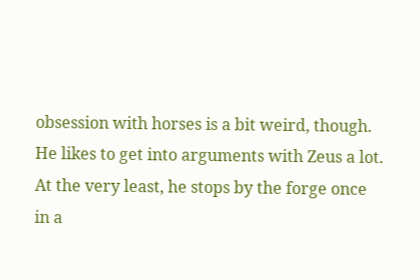obsession with horses is a bit weird, though. He likes to get into arguments with Zeus a lot. At the very least, he stops by the forge once in a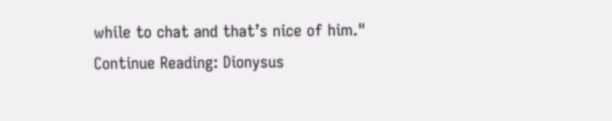while to chat and that’s nice of him."
Continue Reading: Dionysus